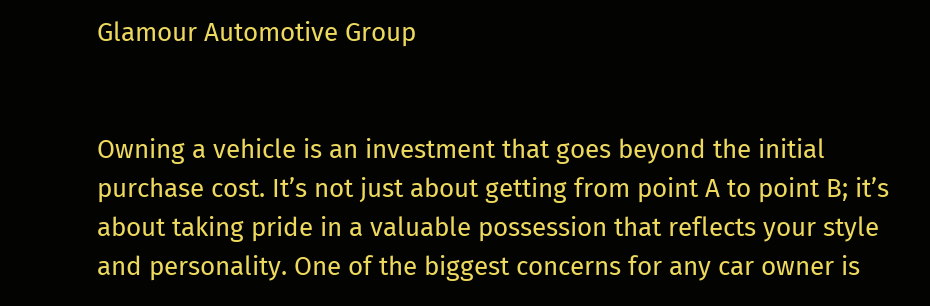Glamour Automotive Group


Owning a vehicle is an investment that goes beyond the initial purchase cost. It’s not just about getting from point A to point B; it’s about taking pride in a valuable possession that reflects your style and personality. One of the biggest concerns for any car owner is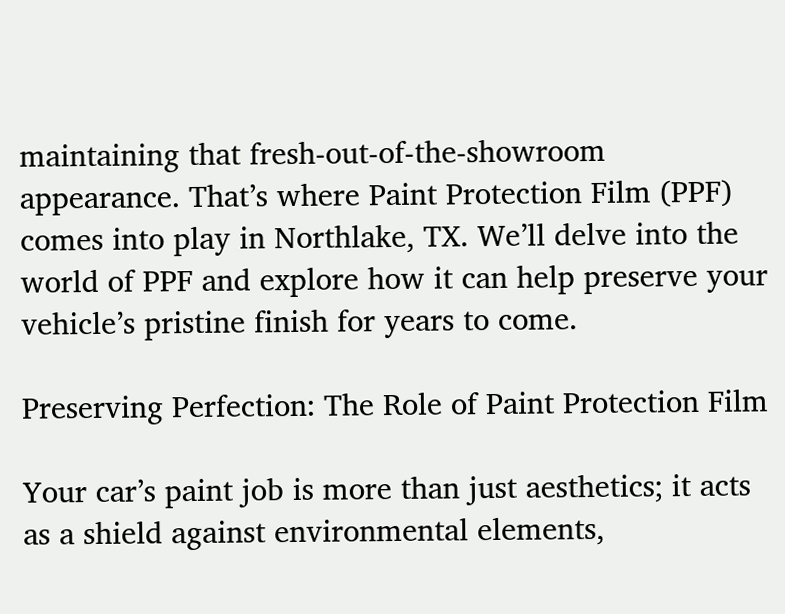maintaining that fresh-out-of-the-showroom appearance. That’s where Paint Protection Film (PPF) comes into play in Northlake, TX. We’ll delve into the world of PPF and explore how it can help preserve your vehicle’s pristine finish for years to come.

Preserving Perfection: The Role of Paint Protection Film

Your car’s paint job is more than just aesthetics; it acts as a shield against environmental elements,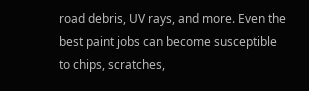road debris, UV rays, and more. Even the best paint jobs can become susceptible to chips, scratches,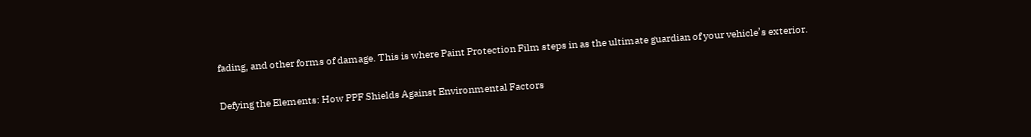fading, and other forms of damage. This is where Paint Protection Film steps in as the ultimate guardian of your vehicle’s exterior.

Defying the Elements: How PPF Shields Against Environmental Factors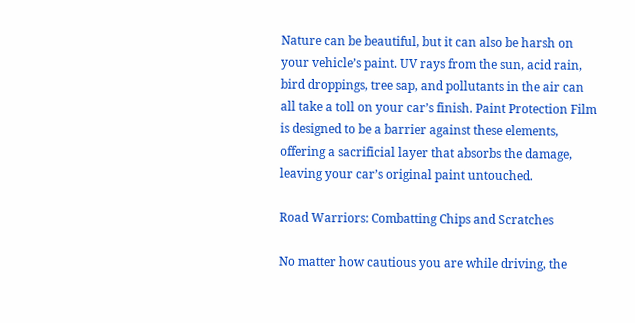Nature can be beautiful, but it can also be harsh on your vehicle’s paint. UV rays from the sun, acid rain, bird droppings, tree sap, and pollutants in the air can all take a toll on your car’s finish. Paint Protection Film is designed to be a barrier against these elements, offering a sacrificial layer that absorbs the damage, leaving your car’s original paint untouched.

Road Warriors: Combatting Chips and Scratches

No matter how cautious you are while driving, the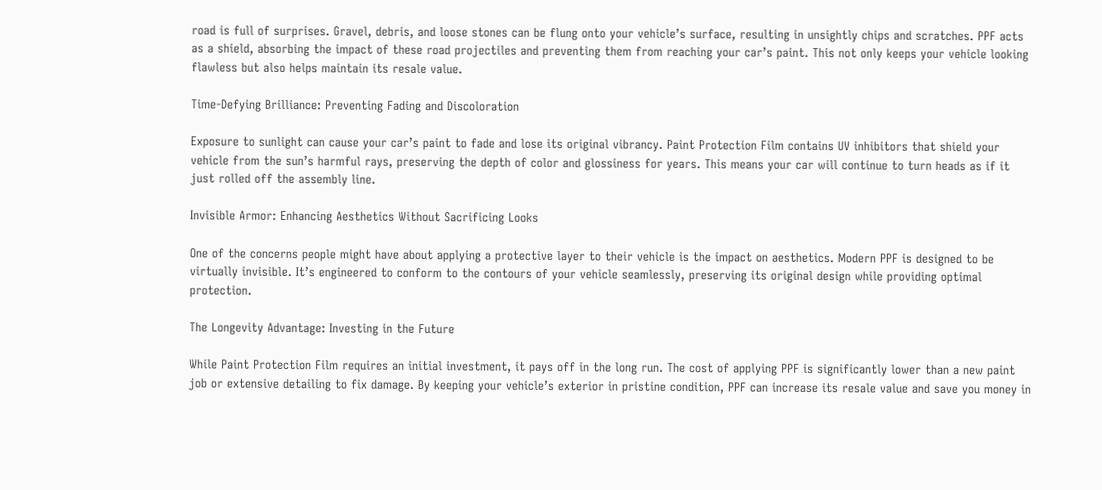road is full of surprises. Gravel, debris, and loose stones can be flung onto your vehicle’s surface, resulting in unsightly chips and scratches. PPF acts as a shield, absorbing the impact of these road projectiles and preventing them from reaching your car’s paint. This not only keeps your vehicle looking flawless but also helps maintain its resale value.

Time-Defying Brilliance: Preventing Fading and Discoloration

Exposure to sunlight can cause your car’s paint to fade and lose its original vibrancy. Paint Protection Film contains UV inhibitors that shield your vehicle from the sun’s harmful rays, preserving the depth of color and glossiness for years. This means your car will continue to turn heads as if it just rolled off the assembly line.

Invisible Armor: Enhancing Aesthetics Without Sacrificing Looks

One of the concerns people might have about applying a protective layer to their vehicle is the impact on aesthetics. Modern PPF is designed to be virtually invisible. It’s engineered to conform to the contours of your vehicle seamlessly, preserving its original design while providing optimal protection.

The Longevity Advantage: Investing in the Future

While Paint Protection Film requires an initial investment, it pays off in the long run. The cost of applying PPF is significantly lower than a new paint job or extensive detailing to fix damage. By keeping your vehicle’s exterior in pristine condition, PPF can increase its resale value and save you money in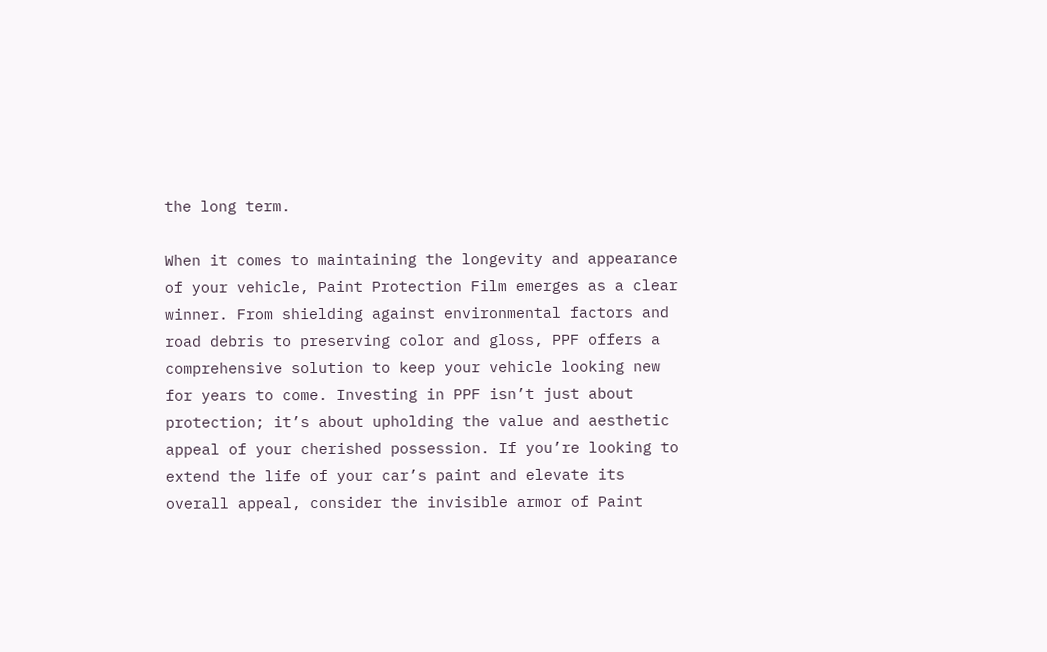the long term.

When it comes to maintaining the longevity and appearance of your vehicle, Paint Protection Film emerges as a clear winner. From shielding against environmental factors and road debris to preserving color and gloss, PPF offers a comprehensive solution to keep your vehicle looking new for years to come. Investing in PPF isn’t just about protection; it’s about upholding the value and aesthetic appeal of your cherished possession. If you’re looking to extend the life of your car’s paint and elevate its overall appeal, consider the invisible armor of Paint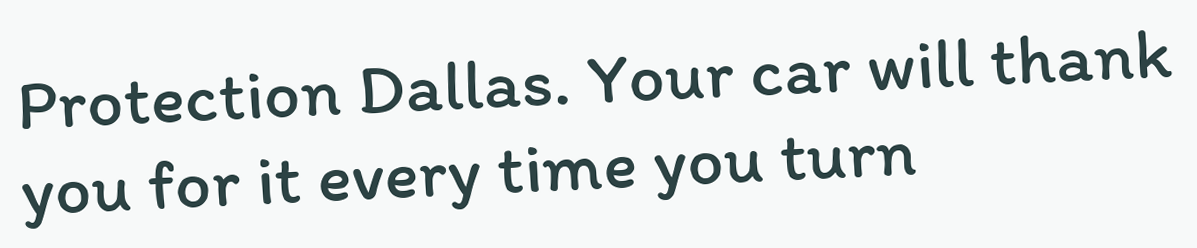Protection Dallas. Your car will thank you for it every time you turn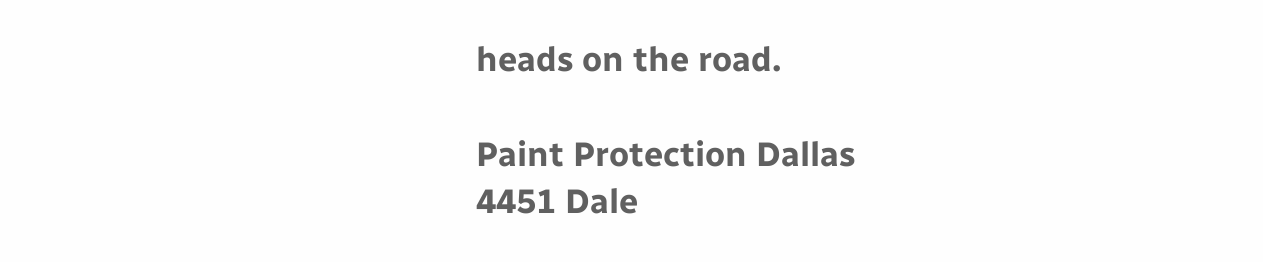heads on the road.

Paint Protection Dallas
4451 Dale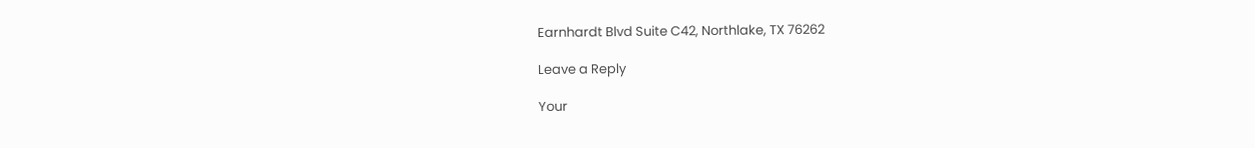Earnhardt Blvd Suite C42, Northlake, TX 76262

Leave a Reply

Your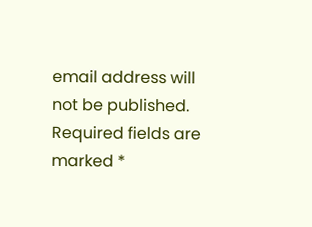email address will not be published. Required fields are marked *